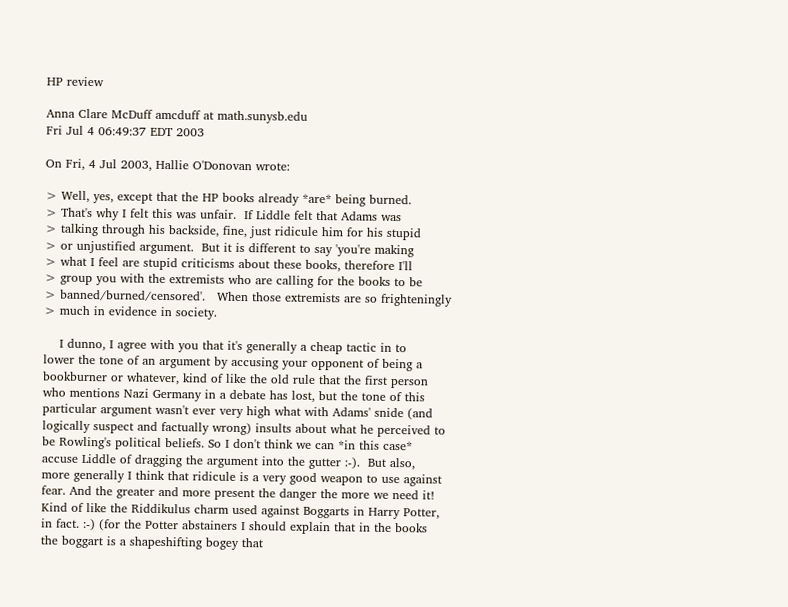HP review

Anna Clare McDuff amcduff at math.sunysb.edu
Fri Jul 4 06:49:37 EDT 2003

On Fri, 4 Jul 2003, Hallie O'Donovan wrote:

> Well, yes, except that the HP books already *are* being burned.
> That's why I felt this was unfair.  If Liddle felt that Adams was
> talking through his backside, fine, just ridicule him for his stupid
> or unjustified argument.  But it is different to say 'you're making
> what I feel are stupid criticisms about these books, therefore I'll
> group you with the extremists who are calling for the books to be
> banned/burned/censored'.   When those extremists are so frighteningly
> much in evidence in society.

    I dunno, I agree with you that it's generally a cheap tactic in to
lower the tone of an argument by accusing your opponent of being a
bookburner or whatever, kind of like the old rule that the first person
who mentions Nazi Germany in a debate has lost, but the tone of this
particular argument wasn't ever very high what with Adams' snide (and
logically suspect and factually wrong) insults about what he perceived to
be Rowling's political beliefs. So I don't think we can *in this case*
accuse Liddle of dragging the argument into the gutter :-).  But also,
more generally I think that ridicule is a very good weapon to use against
fear. And the greater and more present the danger the more we need it!
Kind of like the Riddikulus charm used against Boggarts in Harry Potter,
in fact. :-) (for the Potter abstainers I should explain that in the books
the boggart is a shapeshifting bogey that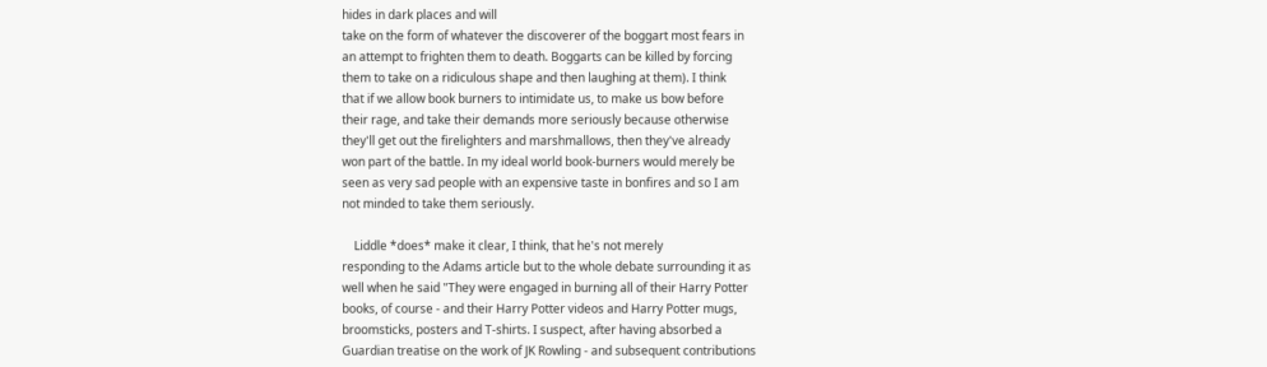hides in dark places and will
take on the form of whatever the discoverer of the boggart most fears in
an attempt to frighten them to death. Boggarts can be killed by forcing
them to take on a ridiculous shape and then laughing at them). I think
that if we allow book burners to intimidate us, to make us bow before
their rage, and take their demands more seriously because otherwise
they'll get out the firelighters and marshmallows, then they've already
won part of the battle. In my ideal world book-burners would merely be
seen as very sad people with an expensive taste in bonfires and so I am
not minded to take them seriously.

    Liddle *does* make it clear, I think, that he's not merely
responding to the Adams article but to the whole debate surrounding it as
well when he said "They were engaged in burning all of their Harry Potter
books, of course - and their Harry Potter videos and Harry Potter mugs,
broomsticks, posters and T-shirts. I suspect, after having absorbed a
Guardian treatise on the work of JK Rowling - and subsequent contributions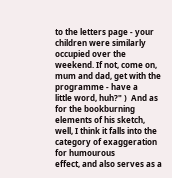to the letters page - your children were similarly occupied over the
weekend. If not, come on, mum and dad, get with the programme - have a
little word, huh?" )  And as for the bookburning elements of his sketch,
well, I think it falls into the category of exaggeration for humourous
effect, and also serves as a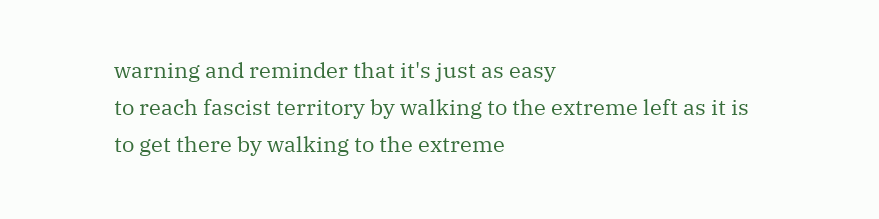warning and reminder that it's just as easy
to reach fascist territory by walking to the extreme left as it is
to get there by walking to the extreme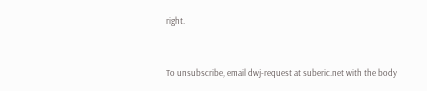right.


To unsubscribe, email dwj-request at suberic.net with the body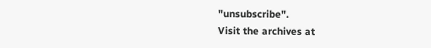"unsubscribe".
Visit the archives at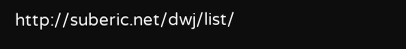http://suberic.net/dwj/list/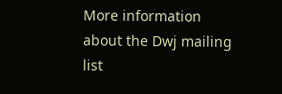More information about the Dwj mailing list